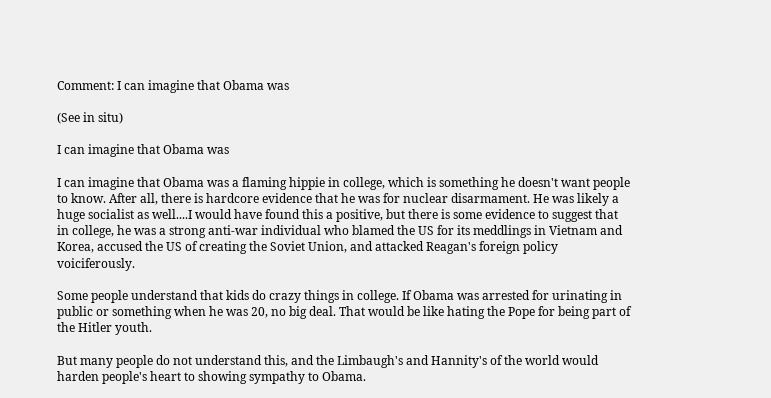Comment: I can imagine that Obama was

(See in situ)

I can imagine that Obama was

I can imagine that Obama was a flaming hippie in college, which is something he doesn't want people to know. After all, there is hardcore evidence that he was for nuclear disarmament. He was likely a huge socialist as well....I would have found this a positive, but there is some evidence to suggest that in college, he was a strong anti-war individual who blamed the US for its meddlings in Vietnam and Korea, accused the US of creating the Soviet Union, and attacked Reagan's foreign policy voiciferously.

Some people understand that kids do crazy things in college. If Obama was arrested for urinating in public or something when he was 20, no big deal. That would be like hating the Pope for being part of the Hitler youth.

But many people do not understand this, and the Limbaugh's and Hannity's of the world would harden people's heart to showing sympathy to Obama.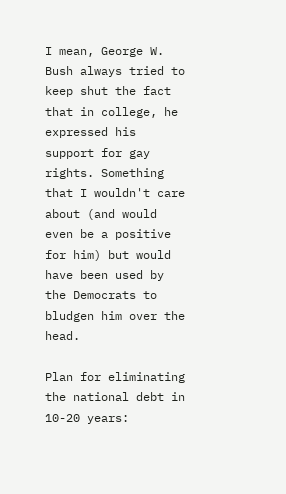I mean, George W. Bush always tried to keep shut the fact that in college, he expressed his support for gay rights. Something that I wouldn't care about (and would even be a positive for him) but would have been used by the Democrats to bludgen him over the head.

Plan for eliminating the national debt in 10-20 years: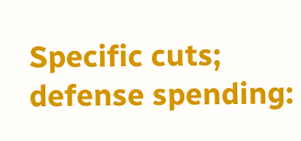Specific cuts; defense spending: